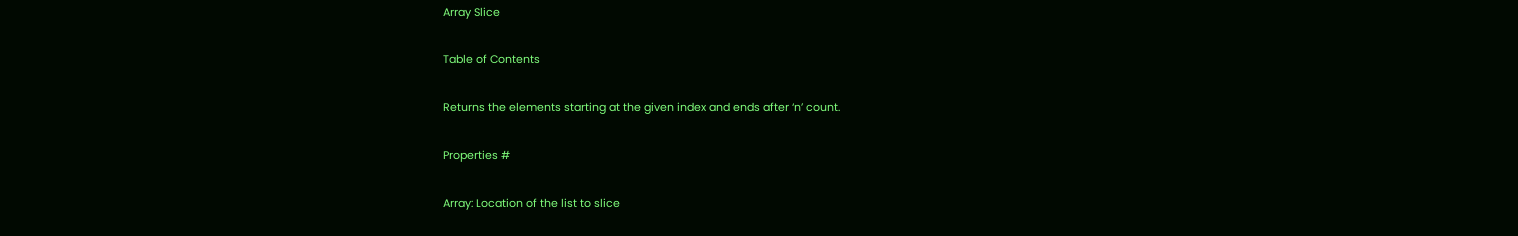Array Slice

Table of Contents

Returns the elements starting at the given index and ends after ‘n’ count.

Properties #

Array: Location of the list to slice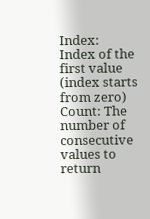Index: Index of the first value (index starts from zero)
Count: The number of consecutive values to return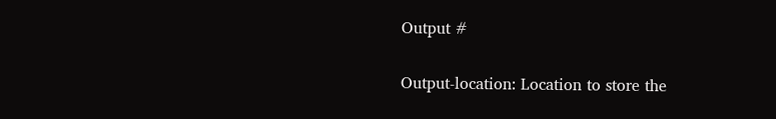Output #

Output-location: Location to store the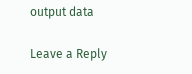output data

Leave a Reply